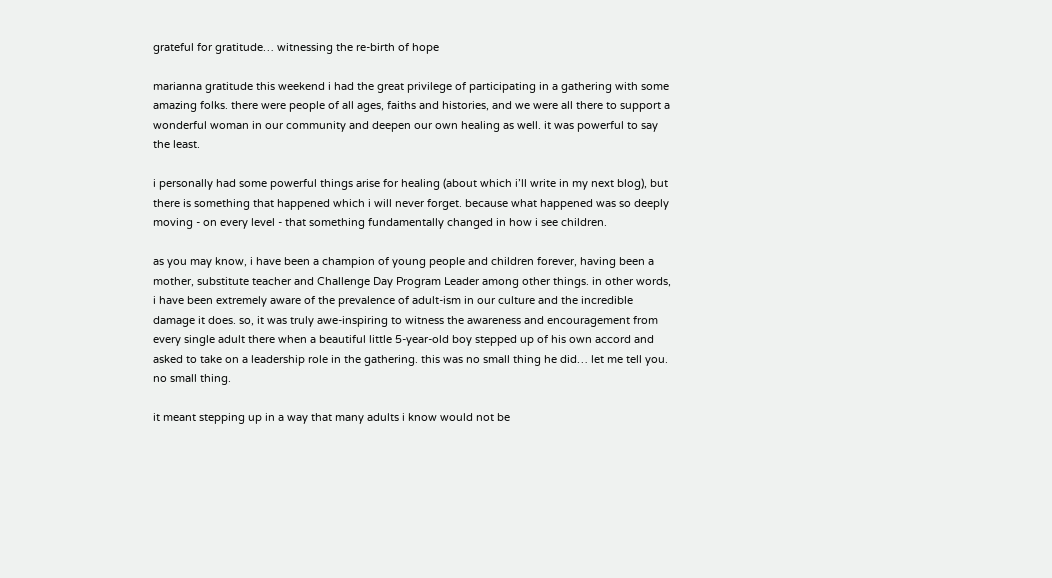grateful for gratitude… witnessing the re-birth of hope

marianna gratitude this weekend i had the great privilege of participating in a gathering with some amazing folks. there were people of all ages, faiths and histories, and we were all there to support a wonderful woman in our community and deepen our own healing as well. it was powerful to say the least.

i personally had some powerful things arise for healing (about which i’ll write in my next blog), but there is something that happened which i will never forget. because what happened was so deeply moving - on every level - that something fundamentally changed in how i see children.

as you may know, i have been a champion of young people and children forever, having been a mother, substitute teacher and Challenge Day Program Leader among other things. in other words, i have been extremely aware of the prevalence of adult-ism in our culture and the incredible damage it does. so, it was truly awe-inspiring to witness the awareness and encouragement from every single adult there when a beautiful little 5-year-old boy stepped up of his own accord and asked to take on a leadership role in the gathering. this was no small thing he did… let me tell you.  no small thing.

it meant stepping up in a way that many adults i know would not be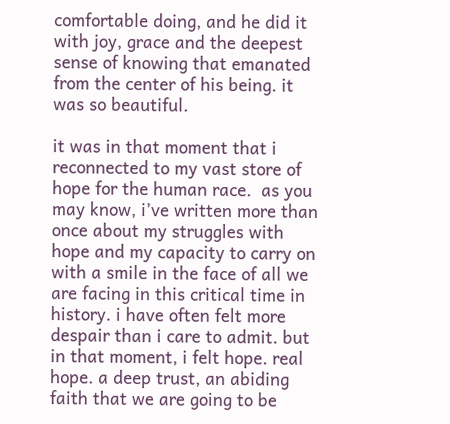comfortable doing, and he did it with joy, grace and the deepest sense of knowing that emanated from the center of his being. it was so beautiful.

it was in that moment that i reconnected to my vast store of hope for the human race.  as you may know, i’ve written more than once about my struggles with hope and my capacity to carry on with a smile in the face of all we are facing in this critical time in history. i have often felt more despair than i care to admit. but in that moment, i felt hope. real hope. a deep trust, an abiding faith that we are going to be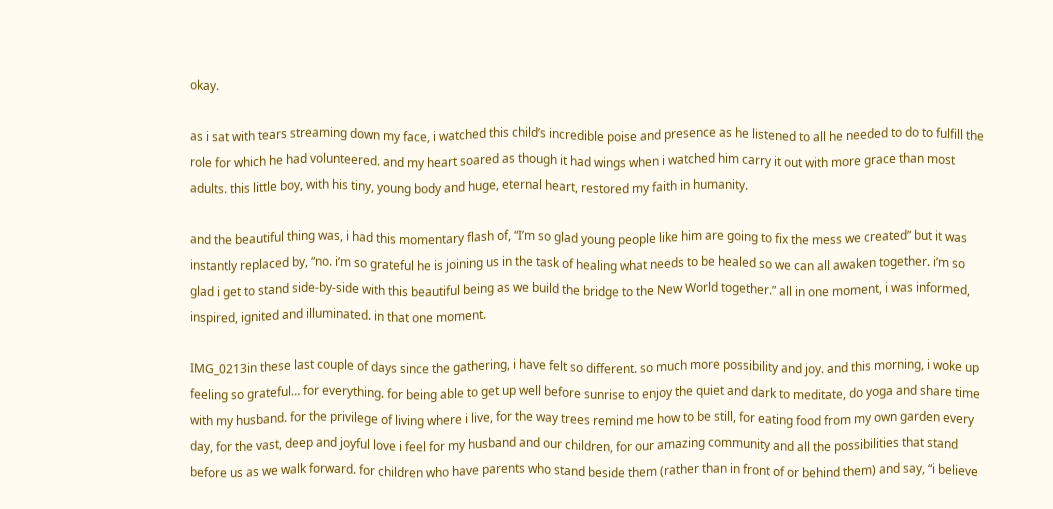okay.

as i sat with tears streaming down my face, i watched this child’s incredible poise and presence as he listened to all he needed to do to fulfill the role for which he had volunteered. and my heart soared as though it had wings when i watched him carry it out with more grace than most adults. this little boy, with his tiny, young body and huge, eternal heart, restored my faith in humanity.

and the beautiful thing was, i had this momentary flash of, “I’m so glad young people like him are going to fix the mess we created” but it was instantly replaced by, “no. i’m so grateful he is joining us in the task of healing what needs to be healed so we can all awaken together. i’m so glad i get to stand side-by-side with this beautiful being as we build the bridge to the New World together.” all in one moment, i was informed, inspired, ignited and illuminated. in that one moment.

IMG_0213in these last couple of days since the gathering, i have felt so different. so much more possibility and joy. and this morning, i woke up feeling so grateful… for everything. for being able to get up well before sunrise to enjoy the quiet and dark to meditate, do yoga and share time with my husband. for the privilege of living where i live, for the way trees remind me how to be still, for eating food from my own garden every day, for the vast, deep and joyful love i feel for my husband and our children, for our amazing community and all the possibilities that stand before us as we walk forward. for children who have parents who stand beside them (rather than in front of or behind them) and say, “i believe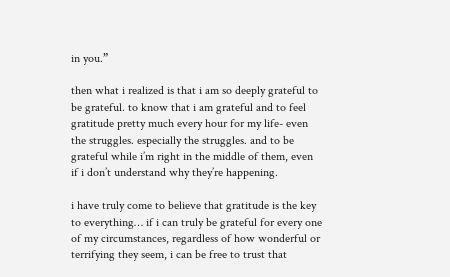in you.”

then what i realized is that i am so deeply grateful to be grateful. to know that i am grateful and to feel gratitude pretty much every hour for my life- even the struggles. especially the struggles. and to be grateful while i’m right in the middle of them, even if i don’t understand why they’re happening.

i have truly come to believe that gratitude is the key to everything… if i can truly be grateful for every one of my circumstances, regardless of how wonderful or terrifying they seem, i can be free to trust that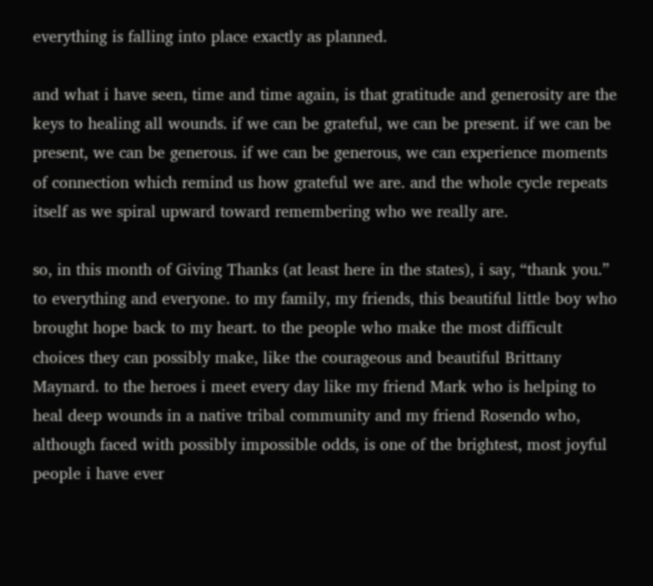everything is falling into place exactly as planned.

and what i have seen, time and time again, is that gratitude and generosity are the keys to healing all wounds. if we can be grateful, we can be present. if we can be present, we can be generous. if we can be generous, we can experience moments of connection which remind us how grateful we are. and the whole cycle repeats itself as we spiral upward toward remembering who we really are.

so, in this month of Giving Thanks (at least here in the states), i say, “thank you.” to everything and everyone. to my family, my friends, this beautiful little boy who brought hope back to my heart. to the people who make the most difficult choices they can possibly make, like the courageous and beautiful Brittany Maynard. to the heroes i meet every day like my friend Mark who is helping to heal deep wounds in a native tribal community and my friend Rosendo who, although faced with possibly impossible odds, is one of the brightest, most joyful people i have ever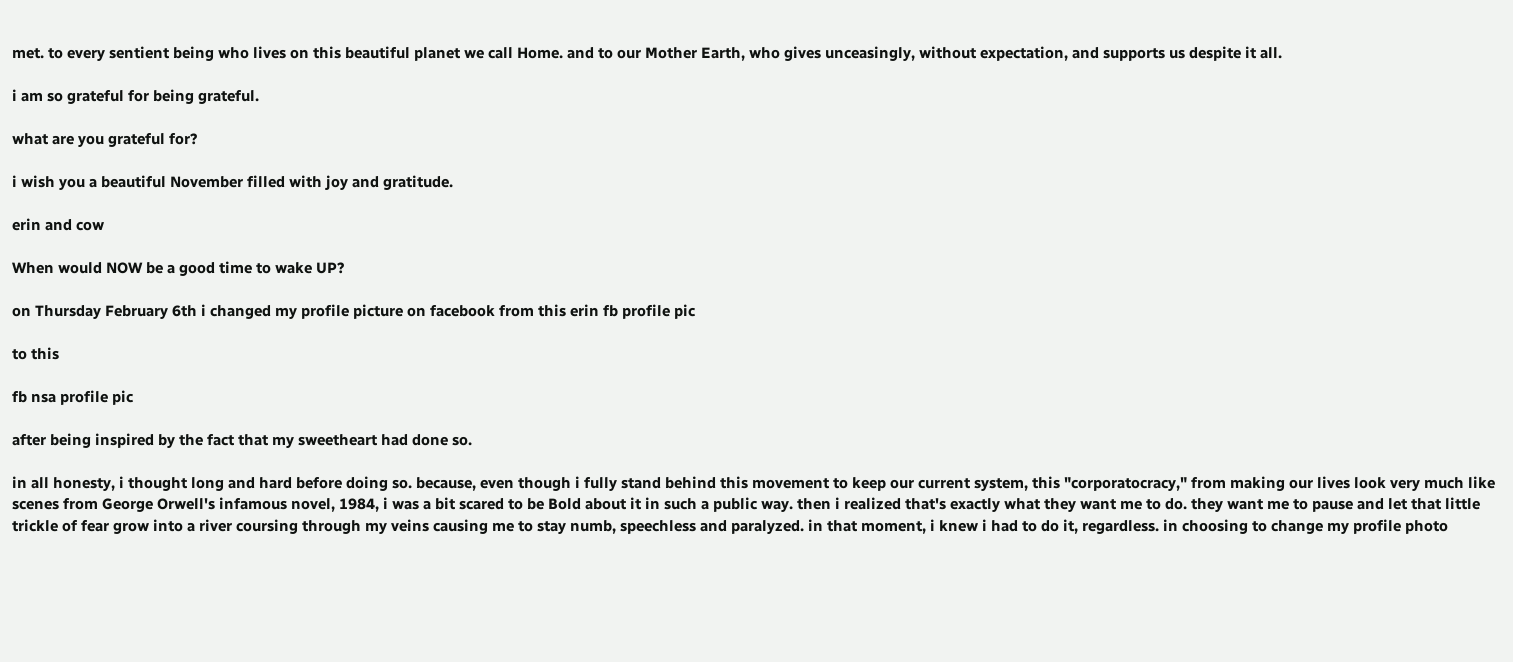met. to every sentient being who lives on this beautiful planet we call Home. and to our Mother Earth, who gives unceasingly, without expectation, and supports us despite it all.

i am so grateful for being grateful.

what are you grateful for?

i wish you a beautiful November filled with joy and gratitude.

erin and cow

When would NOW be a good time to wake UP?

on Thursday February 6th i changed my profile picture on facebook from this erin fb profile pic

to this

fb nsa profile pic

after being inspired by the fact that my sweetheart had done so.

in all honesty, i thought long and hard before doing so. because, even though i fully stand behind this movement to keep our current system, this "corporatocracy," from making our lives look very much like scenes from George Orwell's infamous novel, 1984, i was a bit scared to be Bold about it in such a public way. then i realized that's exactly what they want me to do. they want me to pause and let that little trickle of fear grow into a river coursing through my veins causing me to stay numb, speechless and paralyzed. in that moment, i knew i had to do it, regardless. in choosing to change my profile photo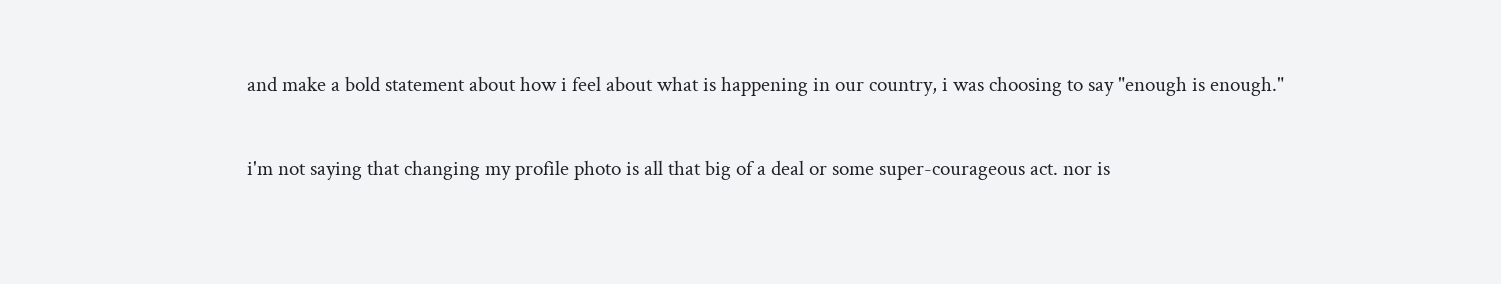and make a bold statement about how i feel about what is happening in our country, i was choosing to say "enough is enough."

i'm not saying that changing my profile photo is all that big of a deal or some super-courageous act. nor is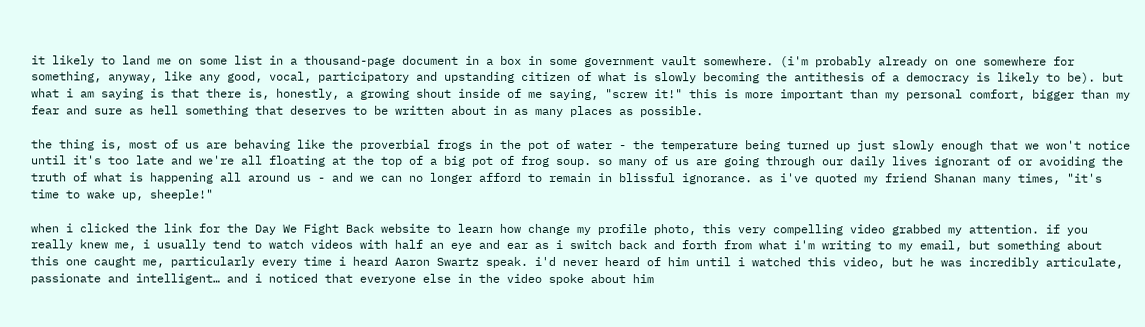it likely to land me on some list in a thousand-page document in a box in some government vault somewhere. (i'm probably already on one somewhere for something, anyway, like any good, vocal, participatory and upstanding citizen of what is slowly becoming the antithesis of a democracy is likely to be). but what i am saying is that there is, honestly, a growing shout inside of me saying, "screw it!" this is more important than my personal comfort, bigger than my fear and sure as hell something that deserves to be written about in as many places as possible.

the thing is, most of us are behaving like the proverbial frogs in the pot of water - the temperature being turned up just slowly enough that we won't notice until it's too late and we're all floating at the top of a big pot of frog soup. so many of us are going through our daily lives ignorant of or avoiding the truth of what is happening all around us - and we can no longer afford to remain in blissful ignorance. as i've quoted my friend Shanan many times, "it's time to wake up, sheeple!"

when i clicked the link for the Day We Fight Back website to learn how change my profile photo, this very compelling video grabbed my attention. if you really knew me, i usually tend to watch videos with half an eye and ear as i switch back and forth from what i'm writing to my email, but something about this one caught me, particularly every time i heard Aaron Swartz speak. i'd never heard of him until i watched this video, but he was incredibly articulate, passionate and intelligent… and i noticed that everyone else in the video spoke about him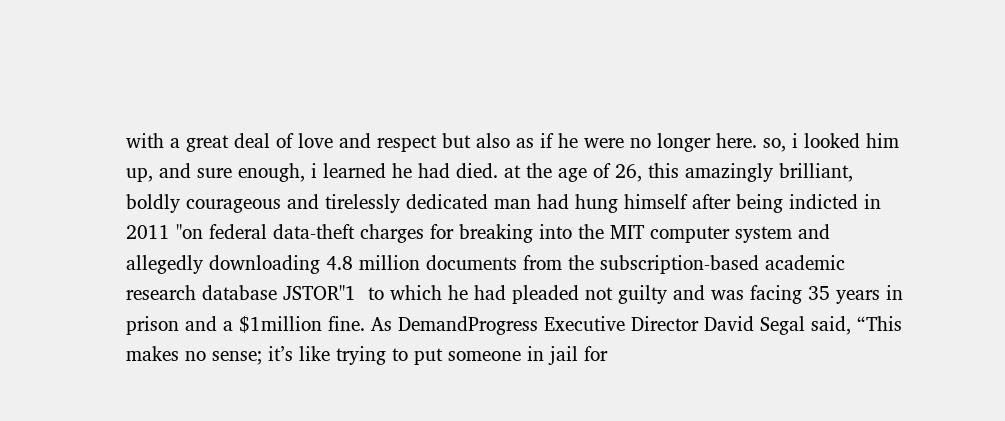with a great deal of love and respect but also as if he were no longer here. so, i looked him up, and sure enough, i learned he had died. at the age of 26, this amazingly brilliant, boldly courageous and tirelessly dedicated man had hung himself after being indicted in 2011 "on federal data-theft charges for breaking into the MIT computer system and allegedly downloading 4.8 million documents from the subscription-based academic research database JSTOR"1  to which he had pleaded not guilty and was facing 35 years in prison and a $1million fine. As DemandProgress Executive Director David Segal said, “This makes no sense; it’s like trying to put someone in jail for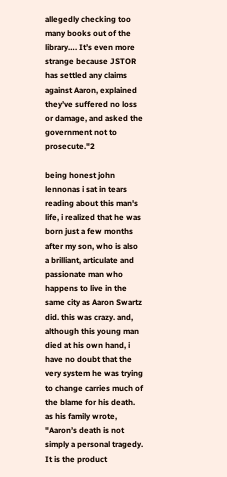allegedly checking too many books out of the library…. It’s even more strange because JSTOR has settled any claims against Aaron, explained they’ve suffered no loss or damage, and asked the government not to prosecute."2

being honest john lennonas i sat in tears reading about this man's life, i realized that he was born just a few months after my son, who is also a brilliant, articulate and passionate man who happens to live in the same city as Aaron Swartz did. this was crazy. and, although this young man died at his own hand, i have no doubt that the very system he was trying to change carries much of the blame for his death. as his family wrote, "Aaron’s death is not simply a personal tragedy. It is the product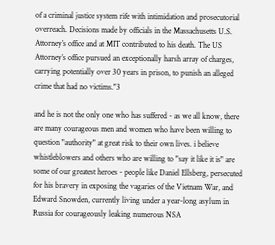of a criminal justice system rife with intimidation and prosecutorial overreach. Decisions made by officials in the Massachusetts U.S. Attorney’s office and at MIT contributed to his death. The US Attorney’s office pursued an exceptionally harsh array of charges, carrying potentially over 30 years in prison, to punish an alleged crime that had no victims."3

and he is not the only one who has suffered - as we all know, there are many courageous men and women who have been willing to question "authority" at great risk to their own lives. i believe whistleblowers and others who are willing to "say it like it is" are some of our greatest heroes - people like Daniel Ellsberg, persecuted for his bravery in exposing the vagaries of the Vietnam War, and Edward Snowden, currently living under a year-long asylum in Russia for courageously leaking numerous NSA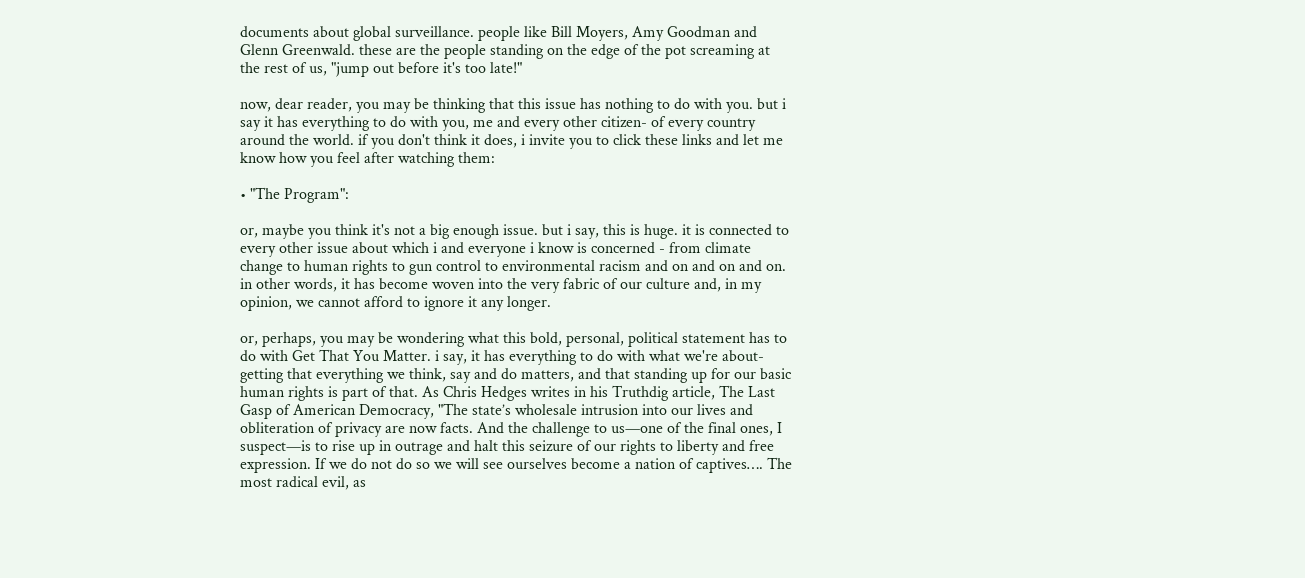documents about global surveillance. people like Bill Moyers, Amy Goodman and Glenn Greenwald. these are the people standing on the edge of the pot screaming at the rest of us, "jump out before it's too late!"

now, dear reader, you may be thinking that this issue has nothing to do with you. but i say it has everything to do with you, me and every other citizen- of every country around the world. if you don't think it does, i invite you to click these links and let me know how you feel after watching them:

• "The Program":

or, maybe you think it's not a big enough issue. but i say, this is huge. it is connected to every other issue about which i and everyone i know is concerned - from climate change to human rights to gun control to environmental racism and on and on and on. in other words, it has become woven into the very fabric of our culture and, in my opinion, we cannot afford to ignore it any longer.

or, perhaps, you may be wondering what this bold, personal, political statement has to do with Get That You Matter. i say, it has everything to do with what we're about- getting that everything we think, say and do matters, and that standing up for our basic human rights is part of that. As Chris Hedges writes in his Truthdig article, The Last Gasp of American Democracy, "The state’s wholesale intrusion into our lives and obliteration of privacy are now facts. And the challenge to us—one of the final ones, I suspect—is to rise up in outrage and halt this seizure of our rights to liberty and free expression. If we do not do so we will see ourselves become a nation of captives…. The most radical evil, as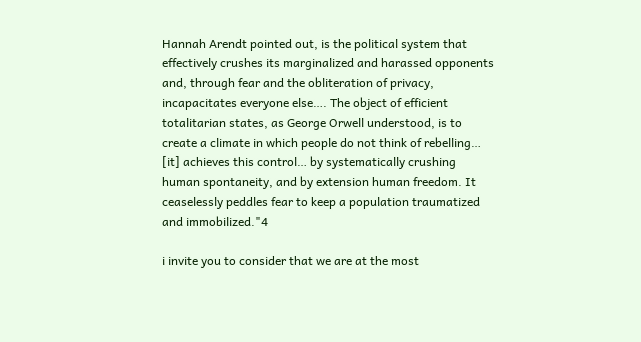Hannah Arendt pointed out, is the political system that effectively crushes its marginalized and harassed opponents and, through fear and the obliteration of privacy, incapacitates everyone else…. The object of efficient totalitarian states, as George Orwell understood, is to create a climate in which people do not think of rebelling… [it] achieves this control… by systematically crushing human spontaneity, and by extension human freedom. It ceaselessly peddles fear to keep a population traumatized and immobilized."4

i invite you to consider that we are at the most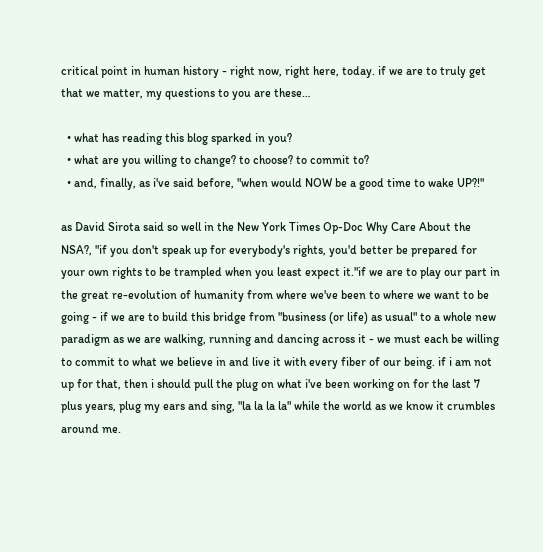critical point in human history - right now, right here, today. if we are to truly get that we matter, my questions to you are these…

  • what has reading this blog sparked in you?
  • what are you willing to change? to choose? to commit to?
  • and, finally, as i've said before, "when would NOW be a good time to wake UP?!"

as David Sirota said so well in the New York Times Op-Doc Why Care About the NSA?, "if you don't speak up for everybody's rights, you'd better be prepared for your own rights to be trampled when you least expect it."if we are to play our part in the great re-evolution of humanity from where we've been to where we want to be going - if we are to build this bridge from "business (or life) as usual" to a whole new paradigm as we are walking, running and dancing across it - we must each be willing to commit to what we believe in and live it with every fiber of our being. if i am not up for that, then i should pull the plug on what i've been working on for the last 7 plus years, plug my ears and sing, "la la la la" while the world as we know it crumbles around me.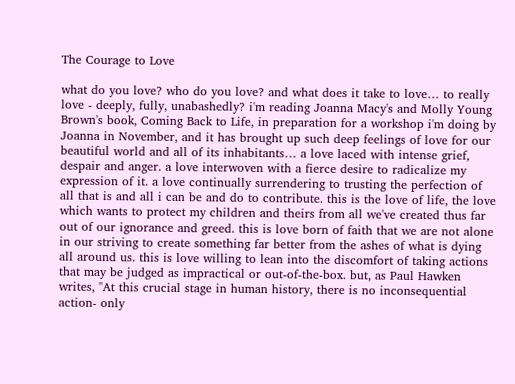The Courage to Love

what do you love? who do you love? and what does it take to love… to really love - deeply, fully, unabashedly? i'm reading Joanna Macy's and Molly Young Brown's book, Coming Back to Life, in preparation for a workshop i'm doing by Joanna in November, and it has brought up such deep feelings of love for our beautiful world and all of its inhabitants… a love laced with intense grief, despair and anger. a love interwoven with a fierce desire to radicalize my expression of it. a love continually surrendering to trusting the perfection of all that is and all i can be and do to contribute. this is the love of life, the love which wants to protect my children and theirs from all we've created thus far out of our ignorance and greed. this is love born of faith that we are not alone in our striving to create something far better from the ashes of what is dying all around us. this is love willing to lean into the discomfort of taking actions that may be judged as impractical or out-of-the-box. but, as Paul Hawken writes, "At this crucial stage in human history, there is no inconsequential action- only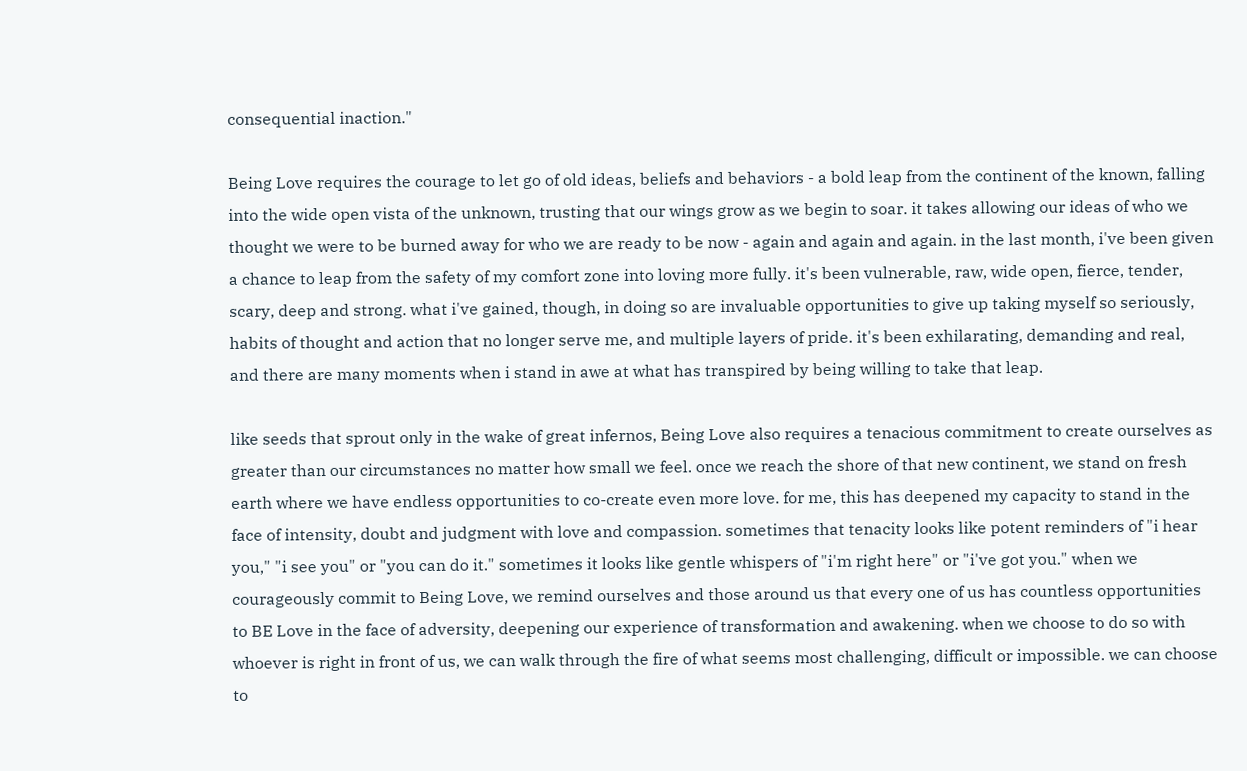consequential inaction."

Being Love requires the courage to let go of old ideas, beliefs and behaviors - a bold leap from the continent of the known, falling into the wide open vista of the unknown, trusting that our wings grow as we begin to soar. it takes allowing our ideas of who we thought we were to be burned away for who we are ready to be now - again and again and again. in the last month, i've been given a chance to leap from the safety of my comfort zone into loving more fully. it's been vulnerable, raw, wide open, fierce, tender, scary, deep and strong. what i've gained, though, in doing so are invaluable opportunities to give up taking myself so seriously, habits of thought and action that no longer serve me, and multiple layers of pride. it's been exhilarating, demanding and real, and there are many moments when i stand in awe at what has transpired by being willing to take that leap.

like seeds that sprout only in the wake of great infernos, Being Love also requires a tenacious commitment to create ourselves as greater than our circumstances no matter how small we feel. once we reach the shore of that new continent, we stand on fresh earth where we have endless opportunities to co-create even more love. for me, this has deepened my capacity to stand in the face of intensity, doubt and judgment with love and compassion. sometimes that tenacity looks like potent reminders of "i hear you," "i see you" or "you can do it." sometimes it looks like gentle whispers of "i'm right here" or "i've got you." when we courageously commit to Being Love, we remind ourselves and those around us that every one of us has countless opportunities to BE Love in the face of adversity, deepening our experience of transformation and awakening. when we choose to do so with whoever is right in front of us, we can walk through the fire of what seems most challenging, difficult or impossible. we can choose to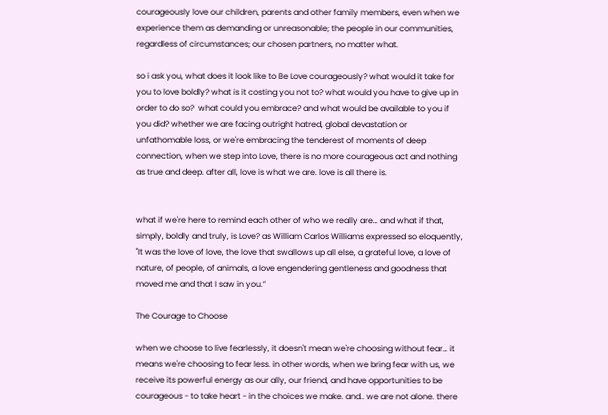courageously love our children, parents and other family members, even when we experience them as demanding or unreasonable; the people in our communities, regardless of circumstances; our chosen partners, no matter what.

so i ask you, what does it look like to Be Love courageously? what would it take for you to love boldly? what is it costing you not to? what would you have to give up in order to do so?  what could you embrace? and what would be available to you if you did? whether we are facing outright hatred, global devastation or unfathomable loss, or we're embracing the tenderest of moments of deep connection, when we step into Love, there is no more courageous act and nothing as true and deep. after all, love is what we are. love is all there is.


what if we're here to remind each other of who we really are… and what if that, simply, boldly and truly, is Love? as William Carlos Williams expressed so eloquently, "It was the love of love, the love that swallows up all else, a grateful love, a love of nature, of people, of animals, a love engendering gentleness and goodness that moved me and that I saw in you.”

The Courage to Choose

when we choose to live fearlessly, it doesn't mean we're choosing without fear… it means we're choosing to fear less. in other words, when we bring fear with us, we receive its powerful energy as our ally, our friend, and have opportunities to be courageous - to take heart - in the choices we make. and.. we are not alone. there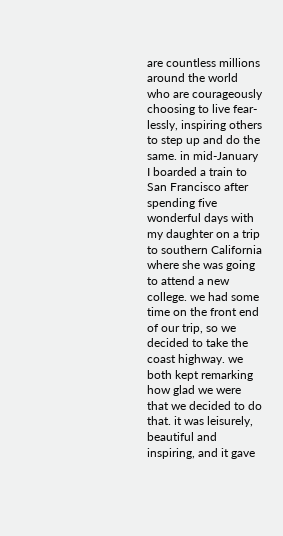are countless millions around the world who are courageously choosing to live fear-lessly, inspiring others to step up and do the same. in mid-January I boarded a train to San Francisco after spending five wonderful days with my daughter on a trip to southern California where she was going to attend a new college. we had some time on the front end of our trip, so we decided to take the coast highway. we both kept remarking how glad we were that we decided to do that. it was leisurely, beautiful and inspiring, and it gave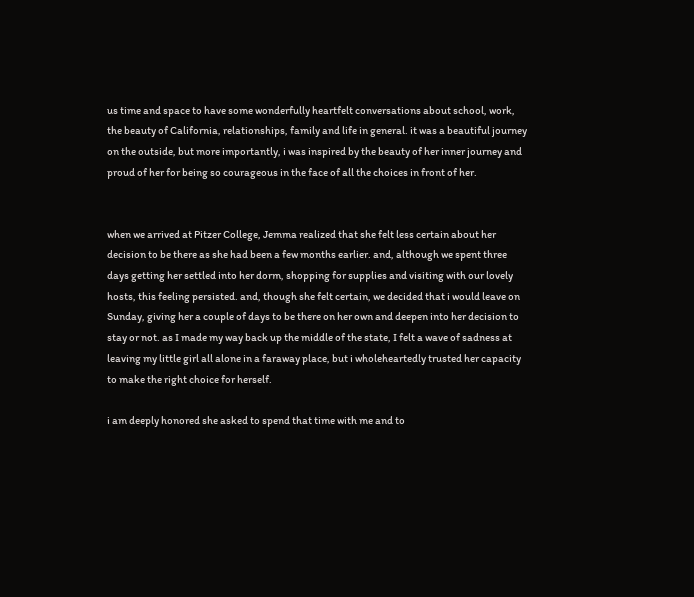us time and space to have some wonderfully heartfelt conversations about school, work, the beauty of California, relationships, family and life in general. it was a beautiful journey on the outside, but more importantly, i was inspired by the beauty of her inner journey and proud of her for being so courageous in the face of all the choices in front of her.


when we arrived at Pitzer College, Jemma realized that she felt less certain about her decision to be there as she had been a few months earlier. and, although we spent three days getting her settled into her dorm, shopping for supplies and visiting with our lovely hosts, this feeling persisted. and, though she felt certain, we decided that i would leave on Sunday, giving her a couple of days to be there on her own and deepen into her decision to stay or not. as I made my way back up the middle of the state, I felt a wave of sadness at leaving my little girl all alone in a faraway place, but i wholeheartedly trusted her capacity to make the right choice for herself.

i am deeply honored she asked to spend that time with me and to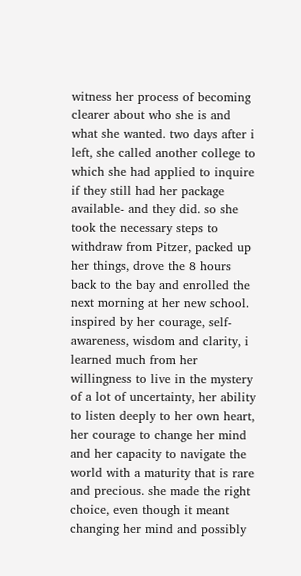witness her process of becoming clearer about who she is and what she wanted. two days after i left, she called another college to which she had applied to inquire if they still had her package available- and they did. so she took the necessary steps to withdraw from Pitzer, packed up her things, drove the 8 hours back to the bay and enrolled the next morning at her new school. inspired by her courage, self-awareness, wisdom and clarity, i learned much from her willingness to live in the mystery of a lot of uncertainty, her ability to listen deeply to her own heart, her courage to change her mind and her capacity to navigate the world with a maturity that is rare and precious. she made the right choice, even though it meant changing her mind and possibly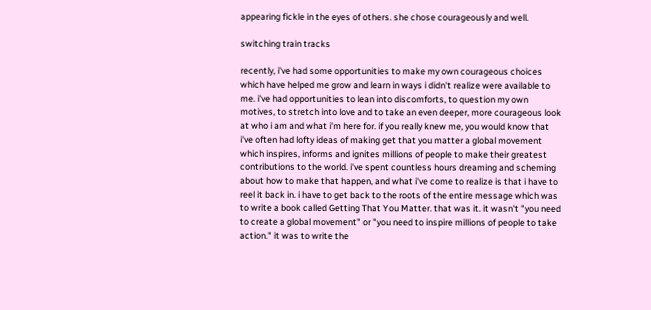appearing fickle in the eyes of others. she chose courageously and well.

switching train tracks

recently, i've had some opportunities to make my own courageous choices which have helped me grow and learn in ways i didn't realize were available to me. i've had opportunities to lean into discomforts, to question my own motives, to stretch into love and to take an even deeper, more courageous look at who i am and what i'm here for. if you really knew me, you would know that i've often had lofty ideas of making get that you matter a global movement which inspires, informs and ignites millions of people to make their greatest contributions to the world. i've spent countless hours dreaming and scheming about how to make that happen, and what i've come to realize is that i have to reel it back in. i have to get back to the roots of the entire message which was to write a book called Getting That You Matter. that was it. it wasn't "you need to create a global movement" or "you need to inspire millions of people to take action." it was to write the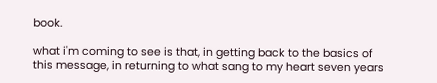book.

what i'm coming to see is that, in getting back to the basics of this message, in returning to what sang to my heart seven years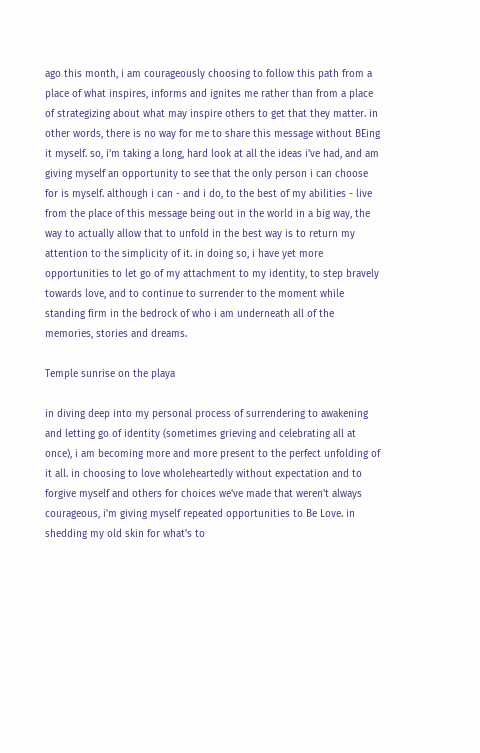ago this month, i am courageously choosing to follow this path from a place of what inspires, informs and ignites me rather than from a place of strategizing about what may inspire others to get that they matter. in other words, there is no way for me to share this message without BEing it myself. so, i'm taking a long, hard look at all the ideas i've had, and am giving myself an opportunity to see that the only person i can choose for is myself. although i can - and i do, to the best of my abilities - live from the place of this message being out in the world in a big way, the way to actually allow that to unfold in the best way is to return my attention to the simplicity of it. in doing so, i have yet more opportunities to let go of my attachment to my identity, to step bravely towards love, and to continue to surrender to the moment while standing firm in the bedrock of who i am underneath all of the memories, stories and dreams.

Temple sunrise on the playa

in diving deep into my personal process of surrendering to awakening and letting go of identity (sometimes grieving and celebrating all at once), i am becoming more and more present to the perfect unfolding of it all. in choosing to love wholeheartedly without expectation and to forgive myself and others for choices we've made that weren't always courageous, i'm giving myself repeated opportunities to Be Love. in shedding my old skin for what's to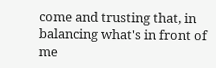come and trusting that, in balancing what's in front of me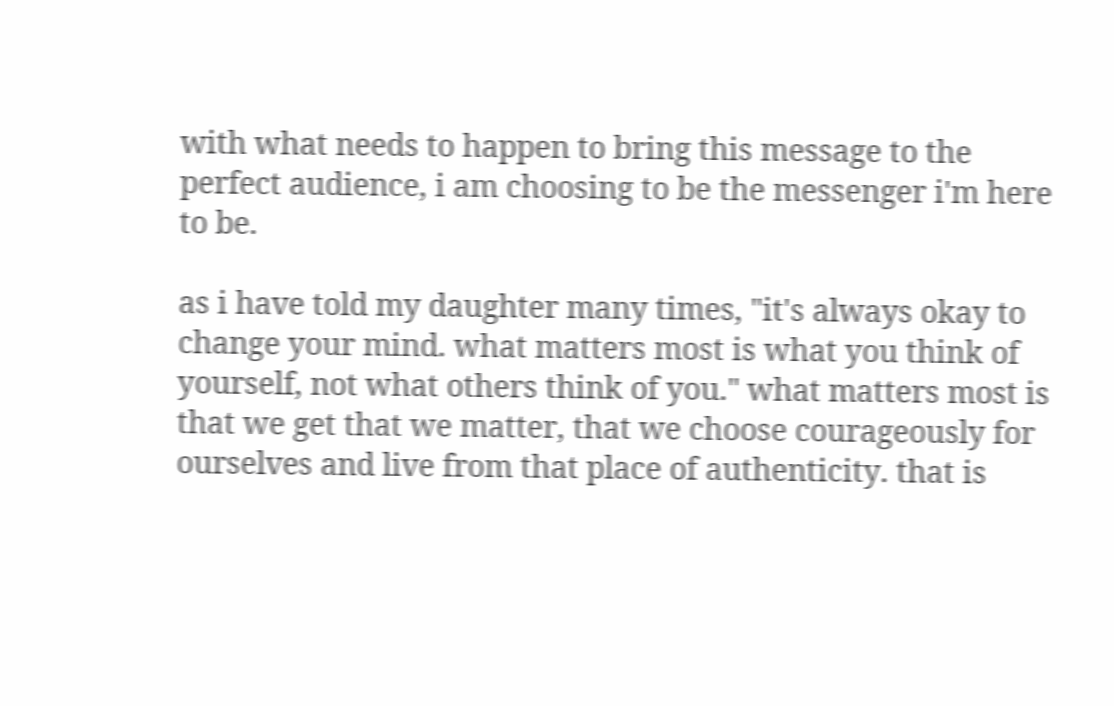with what needs to happen to bring this message to the perfect audience, i am choosing to be the messenger i'm here to be.

as i have told my daughter many times, "it's always okay to change your mind. what matters most is what you think of yourself, not what others think of you." what matters most is that we get that we matter, that we choose courageously for ourselves and live from that place of authenticity. that is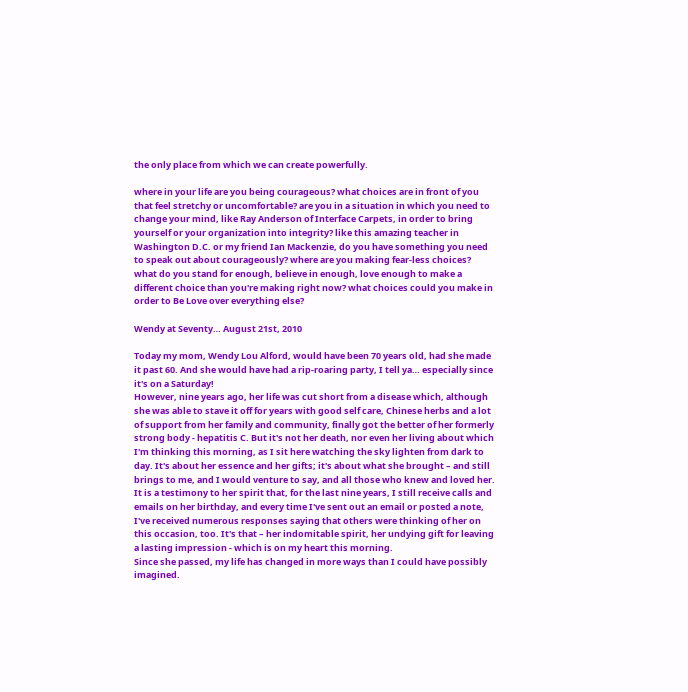the only place from which we can create powerfully.

where in your life are you being courageous? what choices are in front of you that feel stretchy or uncomfortable? are you in a situation in which you need to change your mind, like Ray Anderson of Interface Carpets, in order to bring yourself or your organization into integrity? like this amazing teacher in Washington D.C. or my friend Ian Mackenzie, do you have something you need to speak out about courageously? where are you making fear-less choices? what do you stand for enough, believe in enough, love enough to make a different choice than you're making right now? what choices could you make in order to Be Love over everything else?

Wendy at Seventy… August 21st, 2010

Today my mom, Wendy Lou Alford, would have been 70 years old, had she made it past 60. And she would have had a rip-roaring party, I tell ya… especially since it's on a Saturday!
However, nine years ago, her life was cut short from a disease which, although she was able to stave it off for years with good self care, Chinese herbs and a lot of support from her family and community, finally got the better of her formerly strong body - hepatitis C. But it's not her death, nor even her living about which I'm thinking this morning, as I sit here watching the sky lighten from dark to day. It's about her essence and her gifts; it's about what she brought – and still brings to me, and I would venture to say, and all those who knew and loved her. It is a testimony to her spirit that, for the last nine years, I still receive calls and emails on her birthday, and every time I've sent out an email or posted a note, I've received numerous responses saying that others were thinking of her on this occasion, too. It's that – her indomitable spirit, her undying gift for leaving a lasting impression - which is on my heart this morning.
Since she passed, my life has changed in more ways than I could have possibly imagined.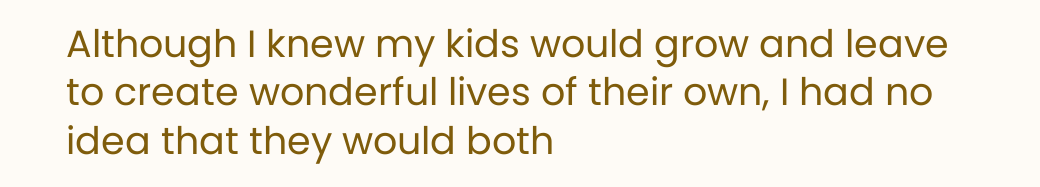Although I knew my kids would grow and leave to create wonderful lives of their own, I had no idea that they would both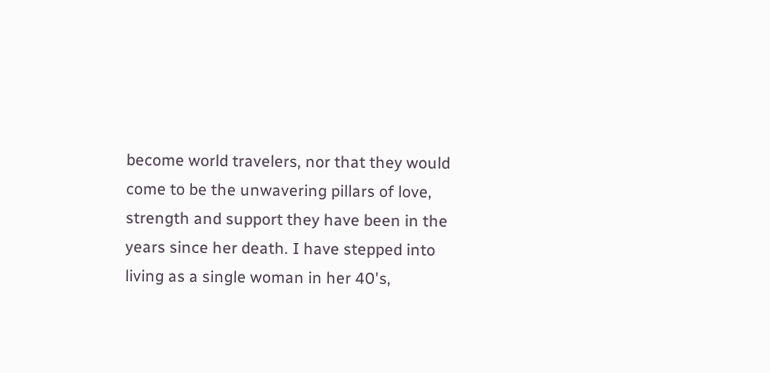become world travelers, nor that they would come to be the unwavering pillars of love, strength and support they have been in the years since her death. I have stepped into living as a single woman in her 40's,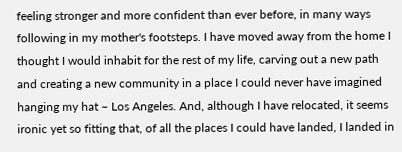feeling stronger and more confident than ever before, in many ways following in my mother's footsteps. I have moved away from the home I thought I would inhabit for the rest of my life, carving out a new path and creating a new community in a place I could never have imagined hanging my hat – Los Angeles. And, although I have relocated, it seems ironic yet so fitting that, of all the places I could have landed, I landed in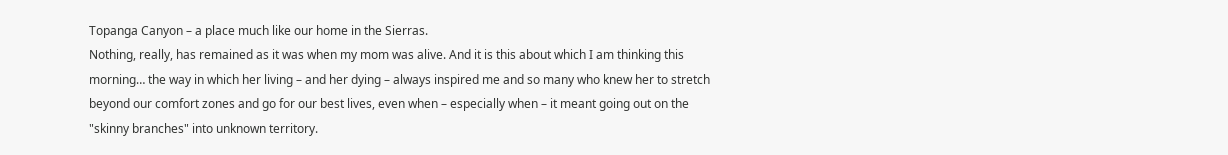Topanga Canyon – a place much like our home in the Sierras.
Nothing, really, has remained as it was when my mom was alive. And it is this about which I am thinking this morning… the way in which her living – and her dying – always inspired me and so many who knew her to stretch beyond our comfort zones and go for our best lives, even when – especially when – it meant going out on the "skinny branches" into unknown territory.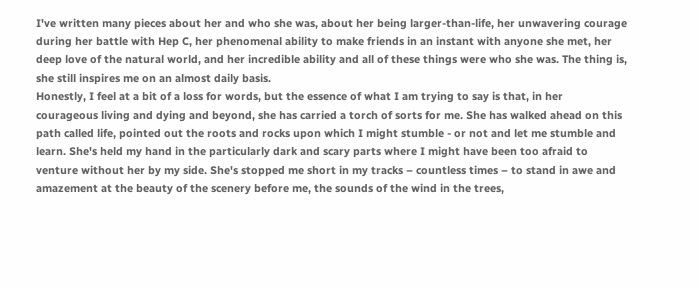I've written many pieces about her and who she was, about her being larger-than-life, her unwavering courage during her battle with Hep C, her phenomenal ability to make friends in an instant with anyone she met, her deep love of the natural world, and her incredible ability and all of these things were who she was. The thing is, she still inspires me on an almost daily basis.
Honestly, I feel at a bit of a loss for words, but the essence of what I am trying to say is that, in her courageous living and dying and beyond, she has carried a torch of sorts for me. She has walked ahead on this path called life, pointed out the roots and rocks upon which I might stumble - or not and let me stumble and learn. She's held my hand in the particularly dark and scary parts where I might have been too afraid to venture without her by my side. She's stopped me short in my tracks – countless times – to stand in awe and amazement at the beauty of the scenery before me, the sounds of the wind in the trees,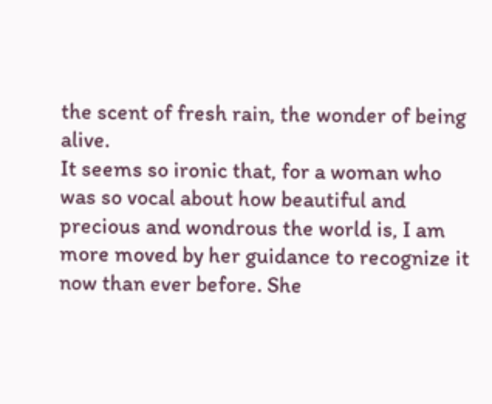the scent of fresh rain, the wonder of being alive.
It seems so ironic that, for a woman who was so vocal about how beautiful and precious and wondrous the world is, I am more moved by her guidance to recognize it now than ever before. She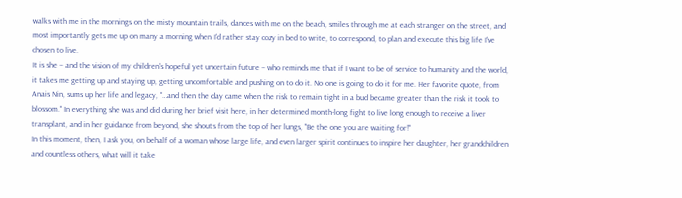walks with me in the mornings on the misty mountain trails, dances with me on the beach, smiles through me at each stranger on the street, and most importantly gets me up on many a morning when I'd rather stay cozy in bed to write, to correspond, to plan and execute this big life I've chosen to live.
It is she – and the vision of my children's hopeful yet uncertain future – who reminds me that if I want to be of service to humanity and the world, it takes me getting up and staying up, getting uncomfortable and pushing on to do it. No one is going to do it for me. Her favorite quote, from Anais Nin, sums up her life and legacy, "…and then the day came when the risk to remain tight in a bud became greater than the risk it took to blossom." In everything she was and did during her brief visit here, in her determined month-long fight to live long enough to receive a liver transplant, and in her guidance from beyond, she shouts from the top of her lungs, "Be the one you are waiting for!"
In this moment, then, I ask you, on behalf of a woman whose large life, and even larger spirit continues to inspire her daughter, her grandchildren and countless others, what will it take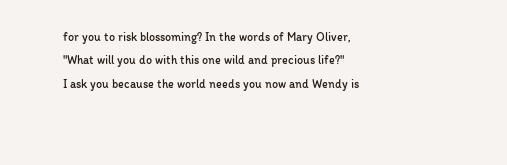for you to risk blossoming? In the words of Mary Oliver, "What will you do with this one wild and precious life?"
I ask you because the world needs you now and Wendy is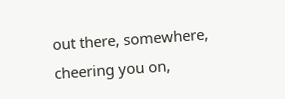out there, somewhere, cheering you on,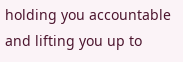holding you accountable and lifting you up to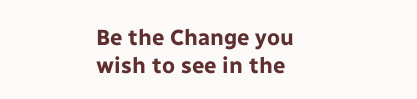Be the Change you wish to see in the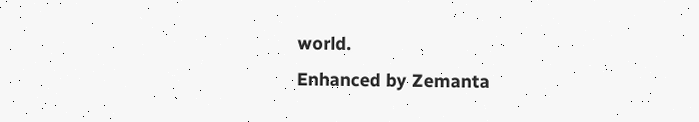world.
Enhanced by Zemanta